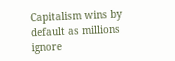Capitalism wins by default as millions ignore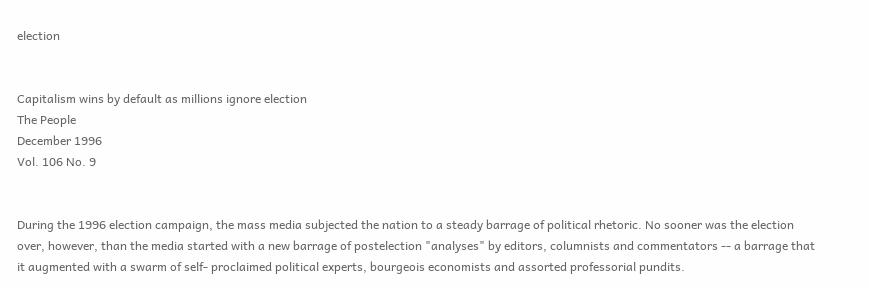election


Capitalism wins by default as millions ignore election
The People
December 1996
Vol. 106 No. 9


During the 1996 election campaign, the mass media subjected the nation to a steady barrage of political rhetoric. No sooner was the election over, however, than the media started with a new barrage of postelection "analyses" by editors, columnists and commentators -- a barrage that it augmented with a swarm of self- proclaimed political experts, bourgeois economists and assorted professorial pundits.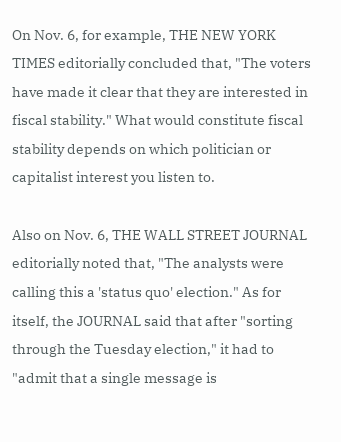On Nov. 6, for example, THE NEW YORK TIMES editorially concluded that, "The voters have made it clear that they are interested in fiscal stability." What would constitute fiscal stability depends on which politician or capitalist interest you listen to.

Also on Nov. 6, THE WALL STREET JOURNAL editorially noted that, "The analysts were calling this a 'status quo' election." As for itself, the JOURNAL said that after "sorting through the Tuesday election," it had to "admit that a single message is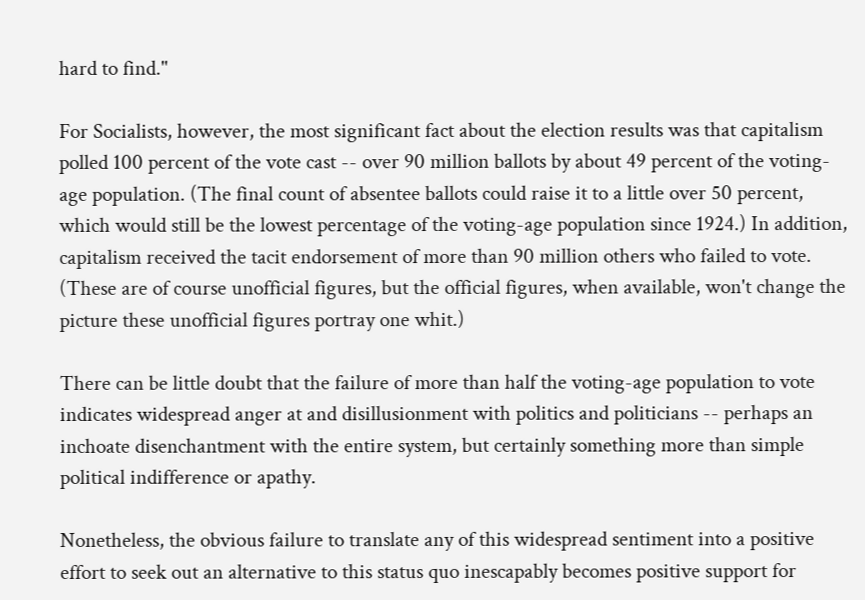hard to find."

For Socialists, however, the most significant fact about the election results was that capitalism polled 100 percent of the vote cast -- over 90 million ballots by about 49 percent of the voting-age population. (The final count of absentee ballots could raise it to a little over 50 percent, which would still be the lowest percentage of the voting-age population since 1924.) In addition, capitalism received the tacit endorsement of more than 90 million others who failed to vote. (These are of course unofficial figures, but the official figures, when available, won't change the picture these unofficial figures portray one whit.)

There can be little doubt that the failure of more than half the voting-age population to vote indicates widespread anger at and disillusionment with politics and politicians -- perhaps an inchoate disenchantment with the entire system, but certainly something more than simple political indifference or apathy.

Nonetheless, the obvious failure to translate any of this widespread sentiment into a positive effort to seek out an alternative to this status quo inescapably becomes positive support for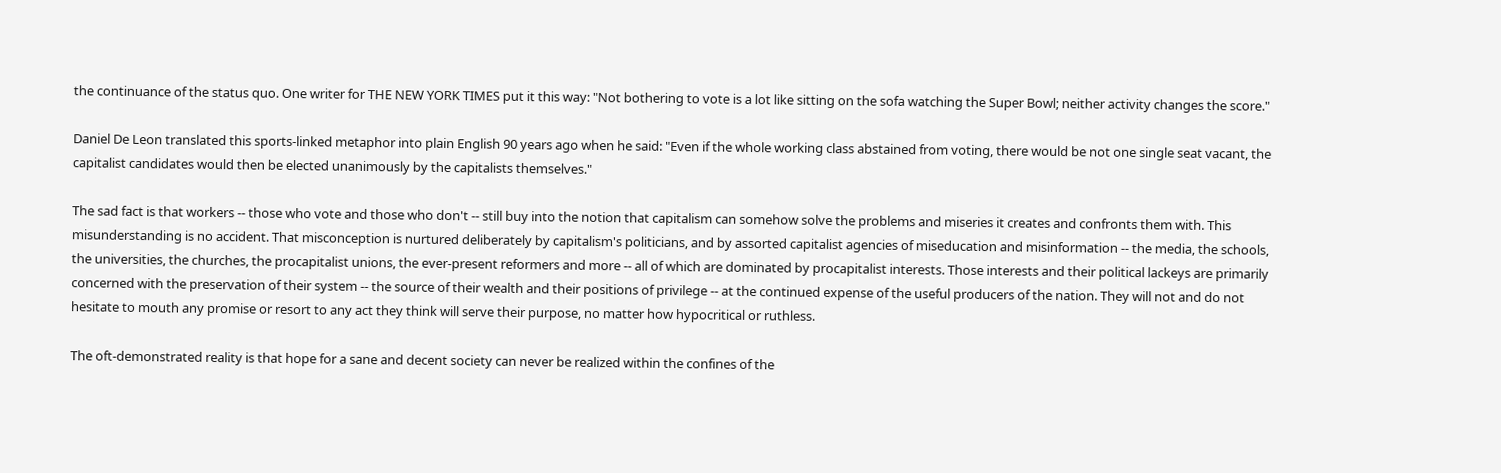the continuance of the status quo. One writer for THE NEW YORK TIMES put it this way: "Not bothering to vote is a lot like sitting on the sofa watching the Super Bowl; neither activity changes the score."

Daniel De Leon translated this sports-linked metaphor into plain English 90 years ago when he said: "Even if the whole working class abstained from voting, there would be not one single seat vacant, the capitalist candidates would then be elected unanimously by the capitalists themselves."

The sad fact is that workers -- those who vote and those who don't -- still buy into the notion that capitalism can somehow solve the problems and miseries it creates and confronts them with. This misunderstanding is no accident. That misconception is nurtured deliberately by capitalism's politicians, and by assorted capitalist agencies of miseducation and misinformation -- the media, the schools, the universities, the churches, the procapitalist unions, the ever-present reformers and more -- all of which are dominated by procapitalist interests. Those interests and their political lackeys are primarily concerned with the preservation of their system -- the source of their wealth and their positions of privilege -- at the continued expense of the useful producers of the nation. They will not and do not hesitate to mouth any promise or resort to any act they think will serve their purpose, no matter how hypocritical or ruthless.

The oft-demonstrated reality is that hope for a sane and decent society can never be realized within the confines of the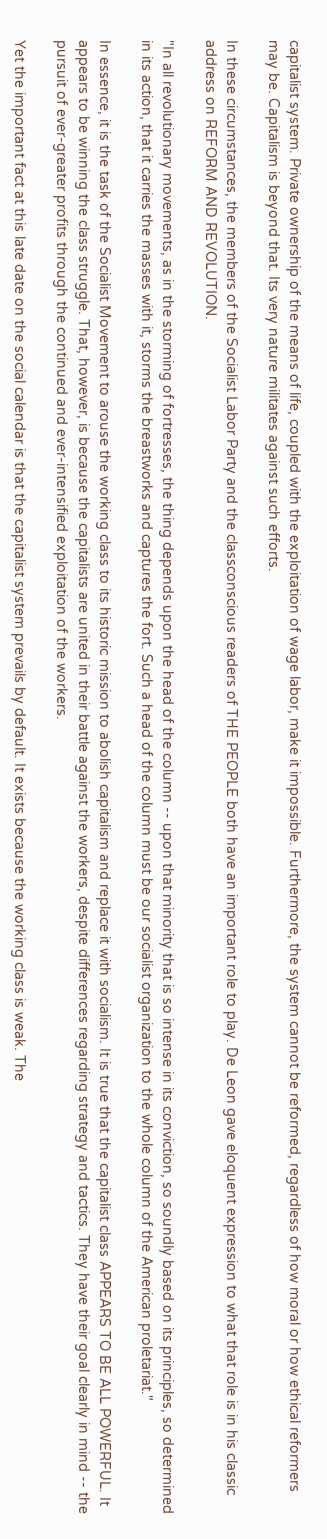capitalist system. Private ownership of the means of life, coupled with the exploitation of wage labor, make it impossible. Furthermore, the system cannot be reformed, regardless of how moral or how ethical reformers may be. Capitalism is beyond that. Its very nature militates against such efforts.

In these circumstances, the members of the Socialist Labor Party and the classconscious readers of THE PEOPLE both have an important role to play. De Leon gave eloquent expression to what that role is in his classic address on REFORM AND REVOLUTION.

"In all revolutionary movements, as in the storming of fortresses, the thing depends upon the head of the column -- upon that minority that is so intense in its conviction, so soundly based on its principles, so determined in its action, that it carries the masses with it, storms the breastworks and captures the fort. Such a head of the column must be our socialist organization to the whole column of the American proletariat."

In essence, it is the task of the Socialist Movement to arouse the working class to its historic mission to abolish capitalism and replace it with socialism. It is true that the capitalist class APPEARS TO BE ALL POWERFUL. It appears to be winning the class struggle. That, however, is because the capitalists are united in their battle against the workers, despite differences regarding strategy and tactics. They have their goal clearly in mind -- the pursuit of ever-greater profits through the continued and ever-intensified exploitation of the workers.

Yet the important fact at this late date on the social calendar is that the capitalist system prevails by default. It exists because the working class is weak. The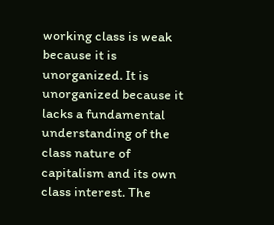working class is weak because it is unorganized. It is unorganized because it lacks a fundamental understanding of the class nature of capitalism and its own class interest. The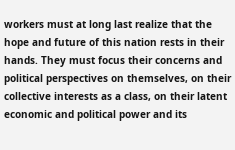workers must at long last realize that the hope and future of this nation rests in their hands. They must focus their concerns and political perspectives on themselves, on their collective interests as a class, on their latent economic and political power and its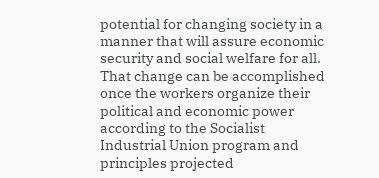potential for changing society in a manner that will assure economic security and social welfare for all. That change can be accomplished once the workers organize their political and economic power according to the Socialist Industrial Union program and principles projected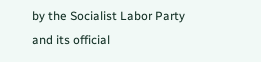by the Socialist Labor Party and its official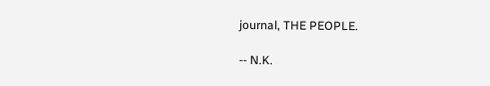journal, THE PEOPLE.

-- N.K.